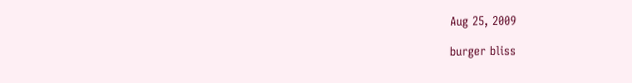Aug 25, 2009

burger bliss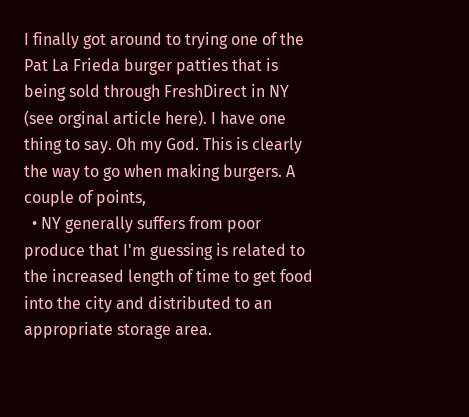I finally got around to trying one of the Pat La Frieda burger patties that is being sold through FreshDirect in NY (see orginal article here). I have one thing to say. Oh my God. This is clearly the way to go when making burgers. A couple of points,
  • NY generally suffers from poor produce that I'm guessing is related to the increased length of time to get food into the city and distributed to an appropriate storage area.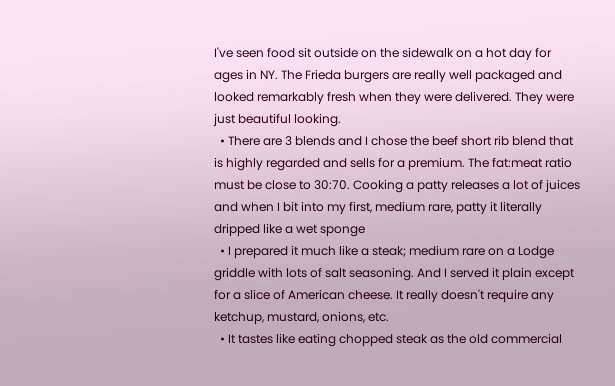I've seen food sit outside on the sidewalk on a hot day for ages in NY. The Frieda burgers are really well packaged and looked remarkably fresh when they were delivered. They were just beautiful looking.
  • There are 3 blends and I chose the beef short rib blend that is highly regarded and sells for a premium. The fat:meat ratio must be close to 30:70. Cooking a patty releases a lot of juices and when I bit into my first, medium rare, patty it literally dripped like a wet sponge
  • I prepared it much like a steak; medium rare on a Lodge griddle with lots of salt seasoning. And I served it plain except for a slice of American cheese. It really doesn't require any ketchup, mustard, onions, etc.
  • It tastes like eating chopped steak as the old commercial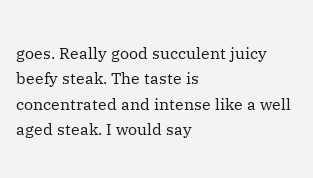goes. Really good succulent juicy beefy steak. The taste is concentrated and intense like a well aged steak. I would say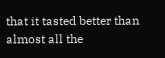that it tasted better than almost all the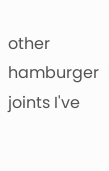other hamburger joints I've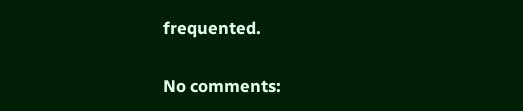frequented.

No comments: